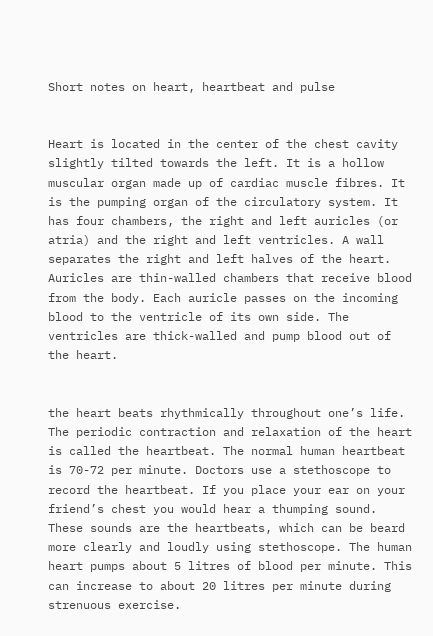Short notes on heart, heartbeat and pulse


Heart is located in the center of the chest cavity slightly tilted towards the left. It is a hollow muscular organ made up of cardiac muscle fibres. It is the pumping organ of the circulatory system. It has four chambers, the right and left auricles (or atria) and the right and left ventricles. A wall separates the right and left halves of the heart. Auricles are thin-walled chambers that receive blood from the body. Each auricle passes on the incoming blood to the ventricle of its own side. The ventricles are thick-walled and pump blood out of the heart.


the heart beats rhythmically throughout one’s life. The periodic contraction and relaxation of the heart is called the heartbeat. The normal human heartbeat is 70-72 per minute. Doctors use a stethoscope to record the heartbeat. If you place your ear on your friend’s chest you would hear a thumping sound. These sounds are the heartbeats, which can be beard more clearly and loudly using stethoscope. The human heart pumps about 5 litres of blood per minute. This can increase to about 20 litres per minute during strenuous exercise.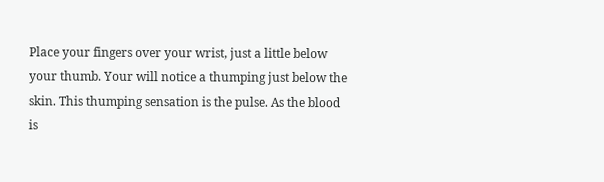Place your fingers over your wrist, just a little below your thumb. Your will notice a thumping just below the skin. This thumping sensation is the pulse. As the blood is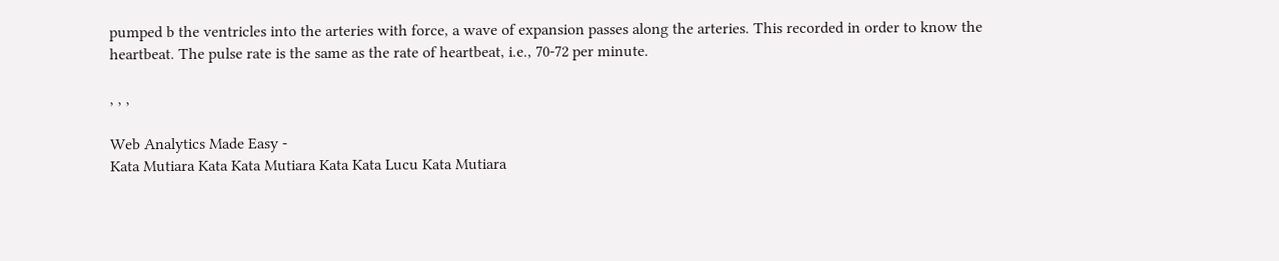pumped b the ventricles into the arteries with force, a wave of expansion passes along the arteries. This recorded in order to know the heartbeat. The pulse rate is the same as the rate of heartbeat, i.e., 70-72 per minute.

, , ,

Web Analytics Made Easy -
Kata Mutiara Kata Kata Mutiara Kata Kata Lucu Kata Mutiara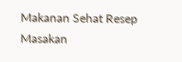Makanan Sehat Resep Masakan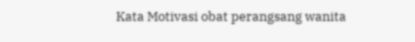Kata Motivasi obat perangsang wanita